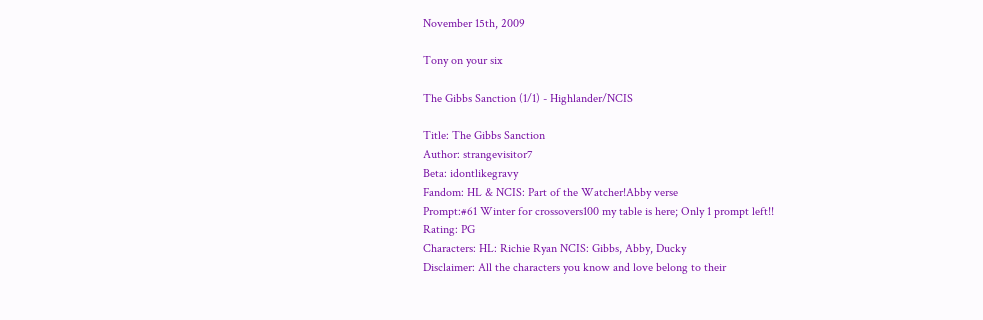November 15th, 2009

Tony on your six

The Gibbs Sanction (1/1) - Highlander/NCIS

Title: The Gibbs Sanction
Author: strangevisitor7
Beta: idontlikegravy
Fandom: HL & NCIS: Part of the Watcher!Abby verse
Prompt:#61 Winter for crossovers100 my table is here; Only 1 prompt left!!
Rating: PG
Characters: HL: Richie Ryan NCIS: Gibbs, Abby, Ducky
Disclaimer: All the characters you know and love belong to their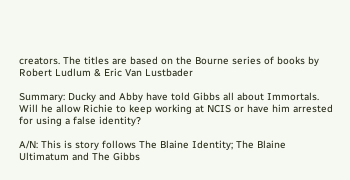creators. The titles are based on the Bourne series of books by Robert Ludlum & Eric Van Lustbader

Summary: Ducky and Abby have told Gibbs all about Immortals. Will he allow Richie to keep working at NCIS or have him arrested for using a false identity?

A/N: This is story follows The Blaine Identity; The Blaine Ultimatum and The Gibbs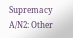Supremacy
A/N2: Other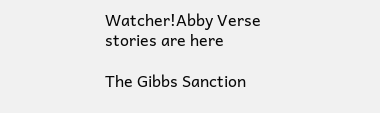Watcher!Abby Verse stories are here

The Gibbs Sanction